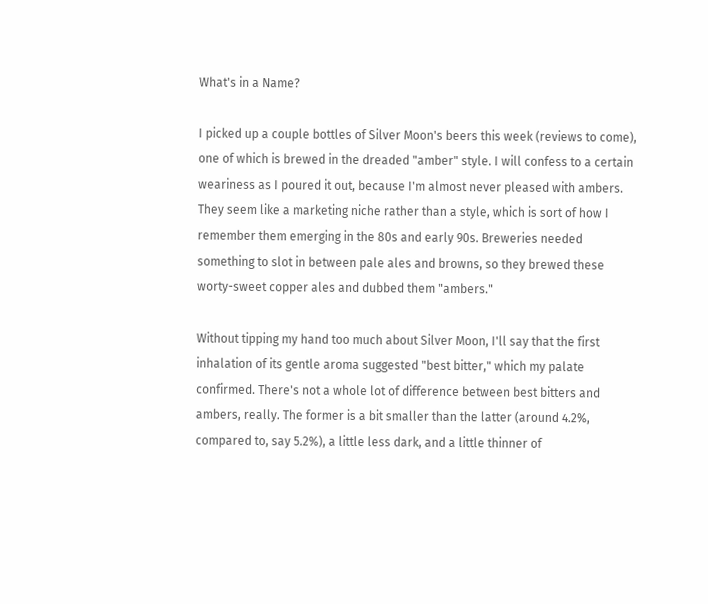What's in a Name?

I picked up a couple bottles of Silver Moon's beers this week (reviews to come), one of which is brewed in the dreaded "amber" style. I will confess to a certain weariness as I poured it out, because I'm almost never pleased with ambers. They seem like a marketing niche rather than a style, which is sort of how I remember them emerging in the 80s and early 90s. Breweries needed something to slot in between pale ales and browns, so they brewed these worty-sweet copper ales and dubbed them "ambers."

Without tipping my hand too much about Silver Moon, I'll say that the first inhalation of its gentle aroma suggested "best bitter," which my palate confirmed. There's not a whole lot of difference between best bitters and ambers, really. The former is a bit smaller than the latter (around 4.2%, compared to, say 5.2%), a little less dark, and a little thinner of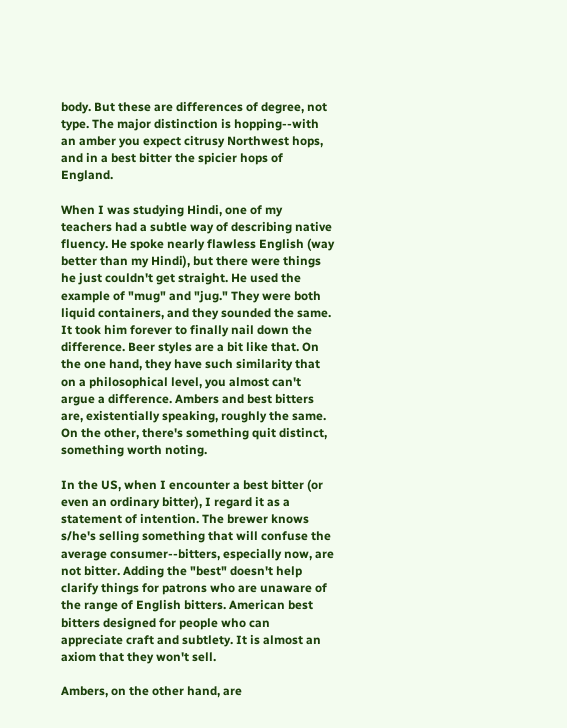body. But these are differences of degree, not type. The major distinction is hopping--with an amber you expect citrusy Northwest hops, and in a best bitter the spicier hops of England.

When I was studying Hindi, one of my teachers had a subtle way of describing native fluency. He spoke nearly flawless English (way better than my Hindi), but there were things he just couldn't get straight. He used the example of "mug" and "jug." They were both liquid containers, and they sounded the same. It took him forever to finally nail down the difference. Beer styles are a bit like that. On the one hand, they have such similarity that on a philosophical level, you almost can't argue a difference. Ambers and best bitters are, existentially speaking, roughly the same. On the other, there's something quit distinct, something worth noting.

In the US, when I encounter a best bitter (or even an ordinary bitter), I regard it as a statement of intention. The brewer knows s/he's selling something that will confuse the average consumer--bitters, especially now, are not bitter. Adding the "best" doesn't help clarify things for patrons who are unaware of the range of English bitters. American best bitters designed for people who can appreciate craft and subtlety. It is almost an axiom that they won't sell.

Ambers, on the other hand, are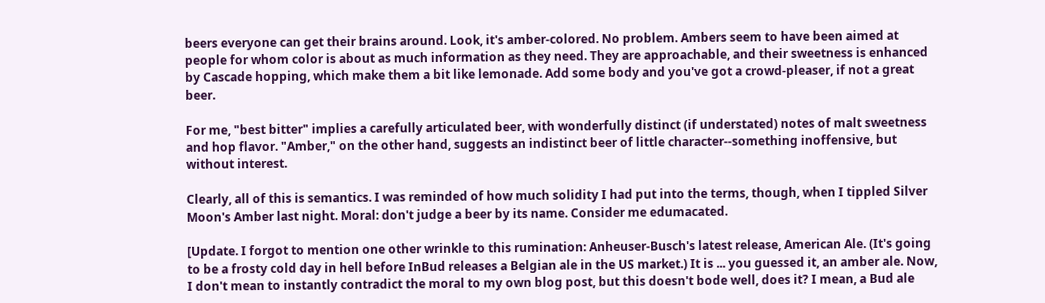beers everyone can get their brains around. Look, it's amber-colored. No problem. Ambers seem to have been aimed at people for whom color is about as much information as they need. They are approachable, and their sweetness is enhanced by Cascade hopping, which make them a bit like lemonade. Add some body and you've got a crowd-pleaser, if not a great beer.

For me, "best bitter" implies a carefully articulated beer, with wonderfully distinct (if understated) notes of malt sweetness and hop flavor. "Amber," on the other hand, suggests an indistinct beer of little character--something inoffensive, but without interest.

Clearly, all of this is semantics. I was reminded of how much solidity I had put into the terms, though, when I tippled Silver Moon's Amber last night. Moral: don't judge a beer by its name. Consider me edumacated.

[Update. I forgot to mention one other wrinkle to this rumination: Anheuser-Busch's latest release, American Ale. (It's going to be a frosty cold day in hell before InBud releases a Belgian ale in the US market.) It is ... you guessed it, an amber ale. Now, I don't mean to instantly contradict the moral to my own blog post, but this doesn't bode well, does it? I mean, a Bud ale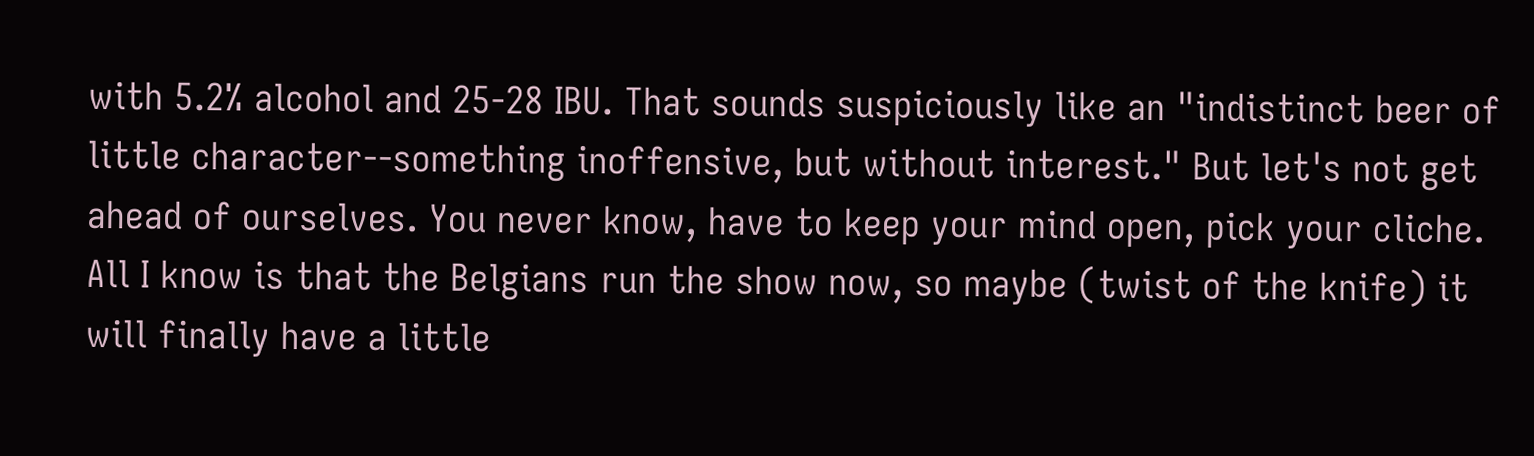with 5.2% alcohol and 25-28 IBU. That sounds suspiciously like an "indistinct beer of little character--something inoffensive, but without interest." But let's not get ahead of ourselves. You never know, have to keep your mind open, pick your cliche. All I know is that the Belgians run the show now, so maybe (twist of the knife) it will finally have a little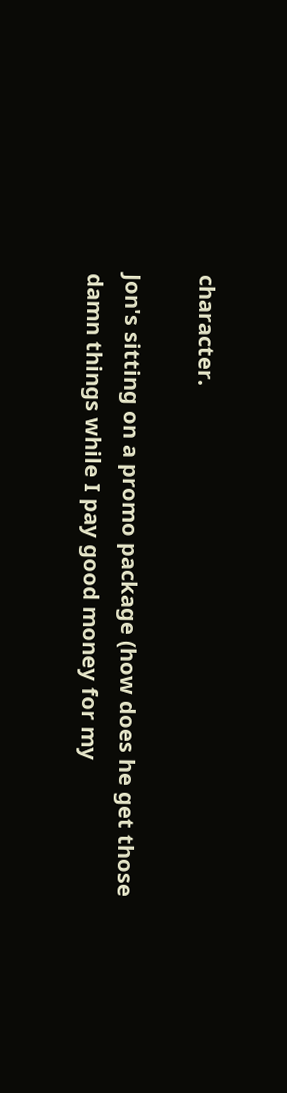character.

Jon's sitting on a promo package (how does he get those damn things while I pay good money for my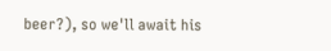beer?), so we'll await his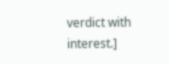verdict with interest.]